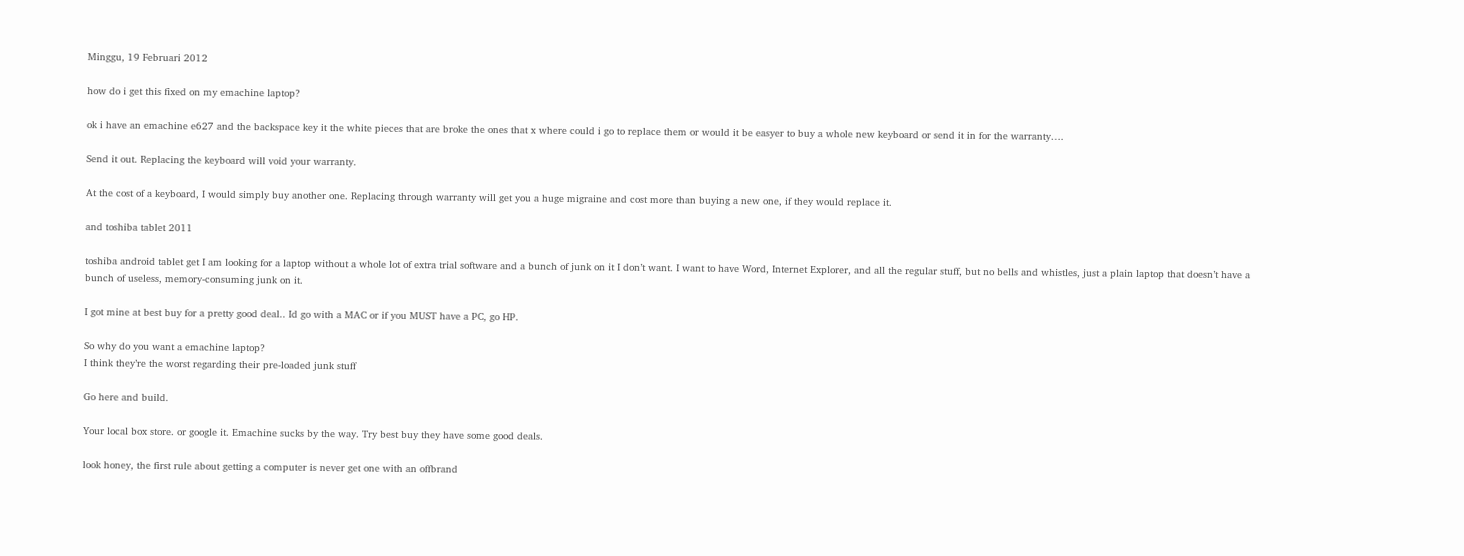Minggu, 19 Februari 2012

how do i get this fixed on my emachine laptop?

ok i have an emachine e627 and the backspace key it the white pieces that are broke the ones that x where could i go to replace them or would it be easyer to buy a whole new keyboard or send it in for the warranty….

Send it out. Replacing the keyboard will void your warranty.

At the cost of a keyboard, I would simply buy another one. Replacing through warranty will get you a huge migraine and cost more than buying a new one, if they would replace it.

and toshiba tablet 2011

toshiba android tablet get I am looking for a laptop without a whole lot of extra trial software and a bunch of junk on it I don’t want. I want to have Word, Internet Explorer, and all the regular stuff, but no bells and whistles, just a plain laptop that doesn’t have a bunch of useless, memory-consuming junk on it.

I got mine at best buy for a pretty good deal.. Id go with a MAC or if you MUST have a PC, go HP.

So why do you want a emachine laptop?
I think they’re the worst regarding their pre-loaded junk stuff

Go here and build.

Your local box store. or google it. Emachine sucks by the way. Try best buy they have some good deals.

look honey, the first rule about getting a computer is never get one with an offbrand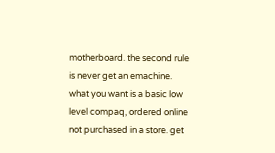motherboard. the second rule is never get an emachine. what you want is a basic low level compaq, ordered online not purchased in a store. get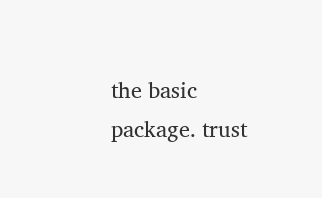the basic package. trust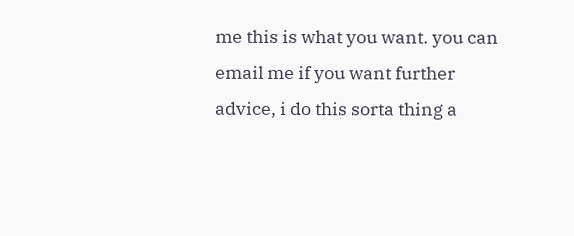me this is what you want. you can email me if you want further advice, i do this sorta thing a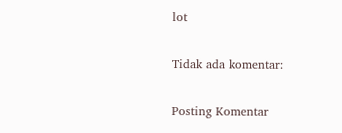lot

Tidak ada komentar:

Posting Komentar